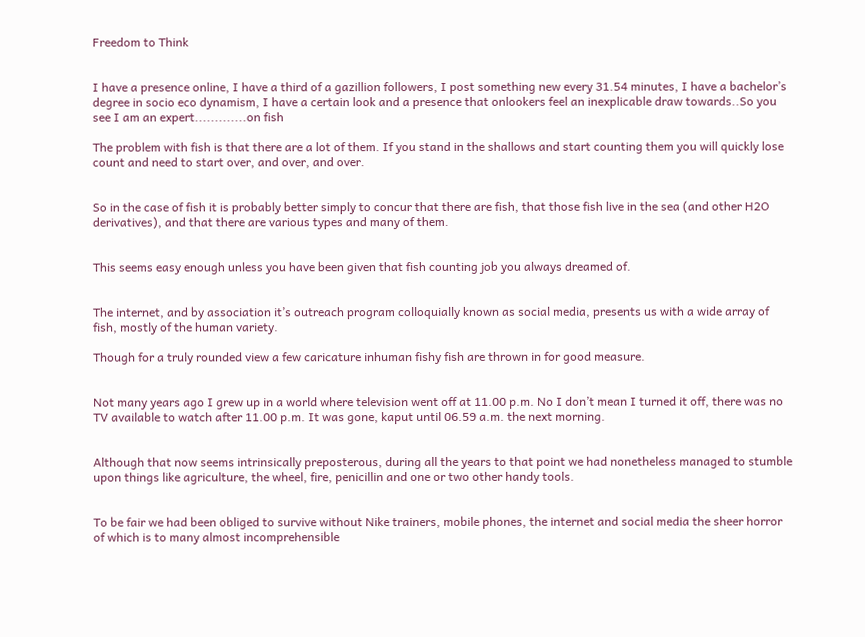Freedom to Think


I have a presence online, I have a third of a gazillion followers, I post something new every 31.54 minutes, I have a bachelor’s degree in socio eco dynamism, I have a certain look and a presence that onlookers feel an inexplicable draw towards..So you see I am an expert.............on fish

The problem with fish is that there are a lot of them. If you stand in the shallows and start counting them you will quickly lose count and need to start over, and over, and over.


So in the case of fish it is probably better simply to concur that there are fish, that those fish live in the sea (and other H2O derivatives), and that there are various types and many of them.


This seems easy enough unless you have been given that fish counting job you always dreamed of.


The internet, and by association it’s outreach program colloquially known as social media, presents us with a wide array of fish, mostly of the human variety.

Though for a truly rounded view a few caricature inhuman fishy fish are thrown in for good measure.


Not many years ago I grew up in a world where television went off at 11.00 p.m. No I don’t mean I turned it off, there was no TV available to watch after 11.00 p.m. It was gone, kaput until 06.59 a.m. the next morning.


Although that now seems intrinsically preposterous, during all the years to that point we had nonetheless managed to stumble upon things like agriculture, the wheel, fire, penicillin and one or two other handy tools.


To be fair we had been obliged to survive without Nike trainers, mobile phones, the internet and social media the sheer horror of which is to many almost incomprehensible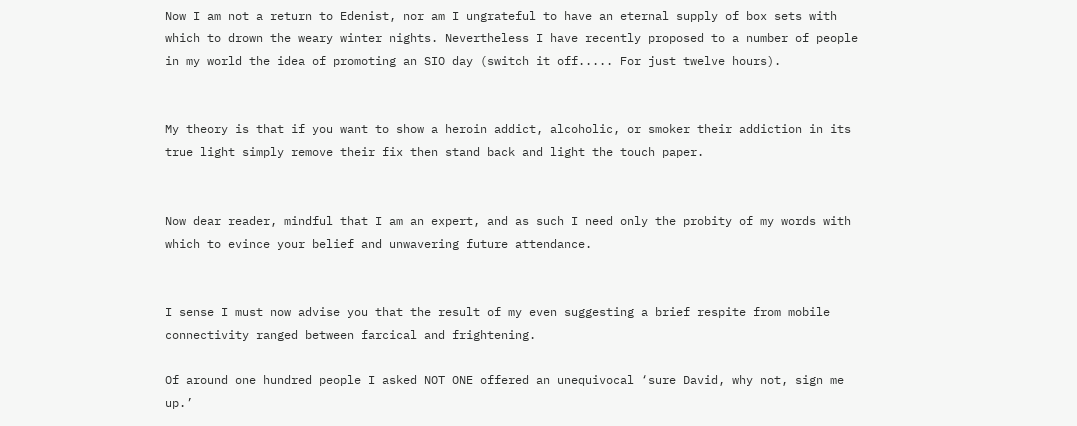Now I am not a return to Edenist, nor am I ungrateful to have an eternal supply of box sets with which to drown the weary winter nights. Nevertheless I have recently proposed to a number of people in my world the idea of promoting an SIO day (switch it off..... For just twelve hours).


My theory is that if you want to show a heroin addict, alcoholic, or smoker their addiction in its true light simply remove their fix then stand back and light the touch paper.


Now dear reader, mindful that I am an expert, and as such I need only the probity of my words with which to evince your belief and unwavering future attendance.


I sense I must now advise you that the result of my even suggesting a brief respite from mobile connectivity ranged between farcical and frightening.

Of around one hundred people I asked NOT ONE offered an unequivocal ‘sure David, why not, sign me up.’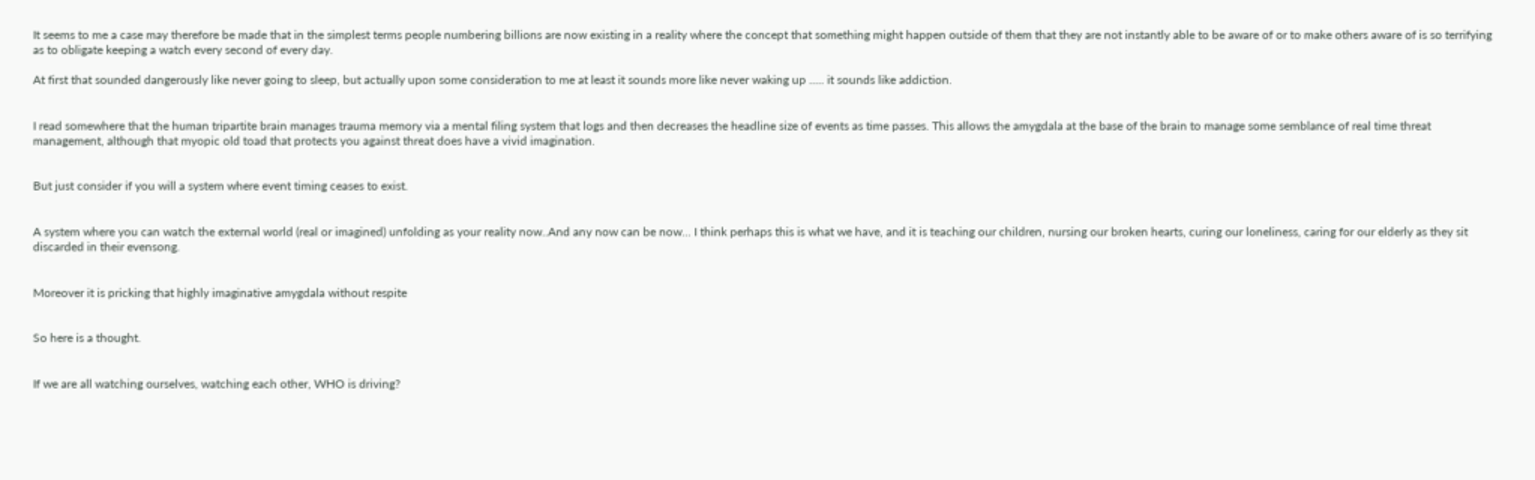It seems to me a case may therefore be made that in the simplest terms people numbering billions are now existing in a reality where the concept that something might happen outside of them that they are not instantly able to be aware of or to make others aware of is so terrifying as to obligate keeping a watch every second of every day.

At first that sounded dangerously like never going to sleep, but actually upon some consideration to me at least it sounds more like never waking up ..... it sounds like addiction.


I read somewhere that the human tripartite brain manages trauma memory via a mental filing system that logs and then decreases the headline size of events as time passes. This allows the amygdala at the base of the brain to manage some semblance of real time threat management, although that myopic old toad that protects you against threat does have a vivid imagination.


But just consider if you will a system where event timing ceases to exist.


A system where you can watch the external world (real or imagined) unfolding as your reality now..And any now can be now... I think perhaps this is what we have, and it is teaching our children, nursing our broken hearts, curing our loneliness, caring for our elderly as they sit discarded in their evensong.


Moreover it is pricking that highly imaginative amygdala without respite


So here is a thought.


If we are all watching ourselves, watching each other, WHO is driving?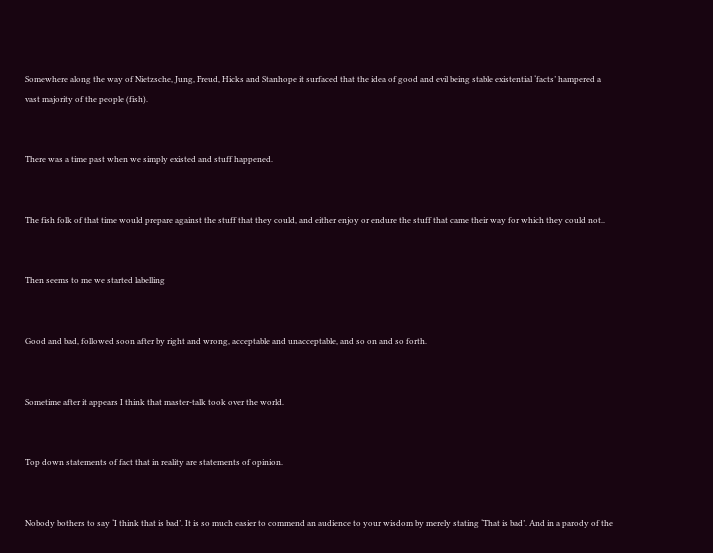Somewhere along the way of Nietzsche, Jung, Freud, Hicks and Stanhope it surfaced that the idea of good and evil being stable existential ‘facts’ hampered a vast majority of the people (fish).


There was a time past when we simply existed and stuff happened.


The fish folk of that time would prepare against the stuff that they could, and either enjoy or endure the stuff that came their way for which they could not..


Then seems to me we started labelling


Good and bad, followed soon after by right and wrong, acceptable and unacceptable, and so on and so forth.


Sometime after it appears I think that master-talk took over the world.


Top down statements of fact that in reality are statements of opinion.


Nobody bothers to say ‘I think that is bad’. It is so much easier to commend an audience to your wisdom by merely stating ‘That is bad’. And in a parody of the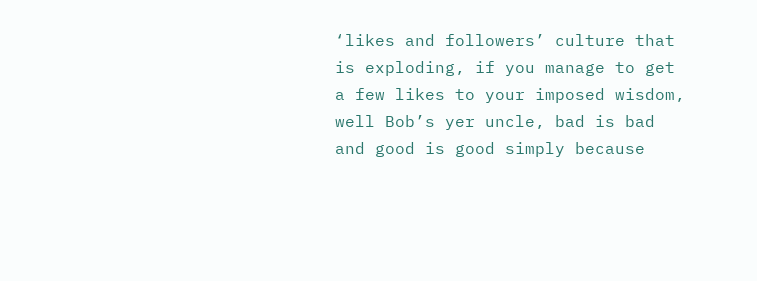‘likes and followers’ culture that is exploding, if you manage to get a few likes to your imposed wisdom, well Bob’s yer uncle, bad is bad and good is good simply because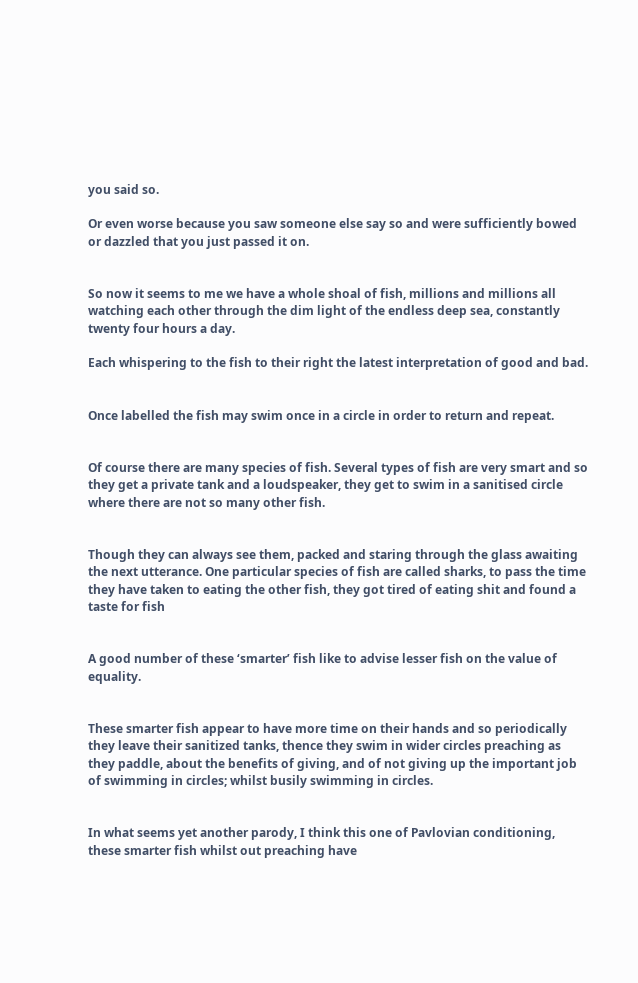you said so.

Or even worse because you saw someone else say so and were sufficiently bowed or dazzled that you just passed it on.


So now it seems to me we have a whole shoal of fish, millions and millions all watching each other through the dim light of the endless deep sea, constantly twenty four hours a day.

Each whispering to the fish to their right the latest interpretation of good and bad.


Once labelled the fish may swim once in a circle in order to return and repeat.


Of course there are many species of fish. Several types of fish are very smart and so they get a private tank and a loudspeaker, they get to swim in a sanitised circle where there are not so many other fish.


Though they can always see them, packed and staring through the glass awaiting the next utterance. One particular species of fish are called sharks, to pass the time they have taken to eating the other fish, they got tired of eating shit and found a taste for fish


A good number of these ‘smarter’ fish like to advise lesser fish on the value of equality.


These smarter fish appear to have more time on their hands and so periodically they leave their sanitized tanks, thence they swim in wider circles preaching as they paddle, about the benefits of giving, and of not giving up the important job of swimming in circles; whilst busily swimming in circles.


In what seems yet another parody, I think this one of Pavlovian conditioning, these smarter fish whilst out preaching have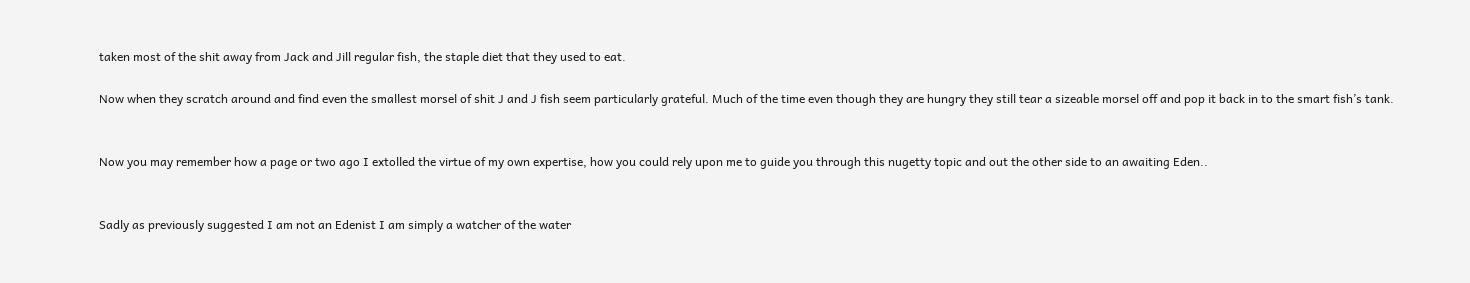taken most of the shit away from Jack and Jill regular fish, the staple diet that they used to eat.

Now when they scratch around and find even the smallest morsel of shit J and J fish seem particularly grateful. Much of the time even though they are hungry they still tear a sizeable morsel off and pop it back in to the smart fish’s tank.


Now you may remember how a page or two ago I extolled the virtue of my own expertise, how you could rely upon me to guide you through this nugetty topic and out the other side to an awaiting Eden..


Sadly as previously suggested I am not an Edenist I am simply a watcher of the water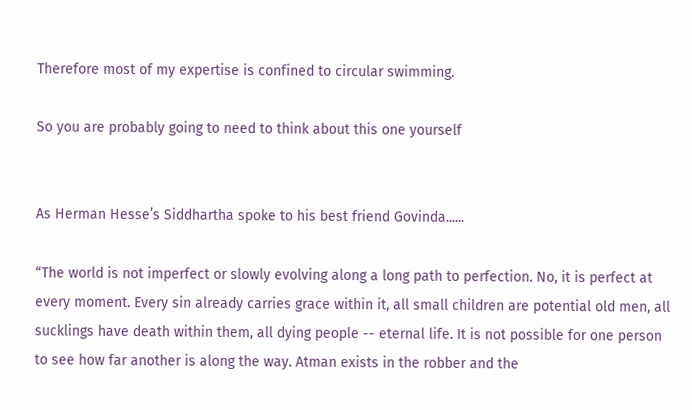Therefore most of my expertise is confined to circular swimming.

So you are probably going to need to think about this one yourself


As Herman Hesse’s Siddhartha spoke to his best friend Govinda......

“The world is not imperfect or slowly evolving along a long path to perfection. No, it is perfect at every moment. Every sin already carries grace within it, all small children are potential old men, all sucklings have death within them, all dying people -- eternal life. It is not possible for one person to see how far another is along the way. Atman exists in the robber and the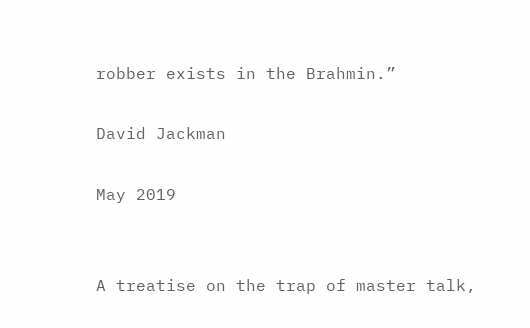robber exists in the Brahmin.”

David Jackman

May 2019


A treatise on the trap of master talk,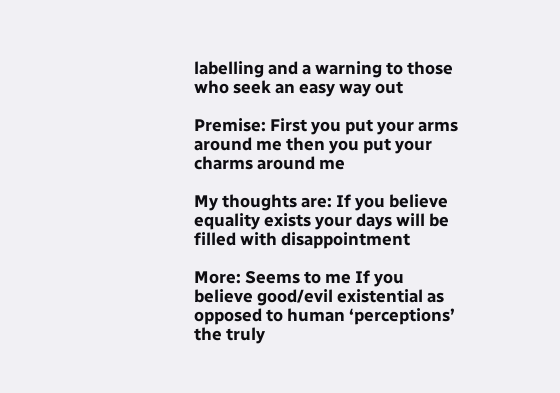labelling and a warning to those who seek an easy way out

Premise: First you put your arms around me then you put your charms around me

My thoughts are: If you believe equality exists your days will be filled with disappointment

More: Seems to me If you believe good/evil existential as opposed to human ‘perceptions’ the truly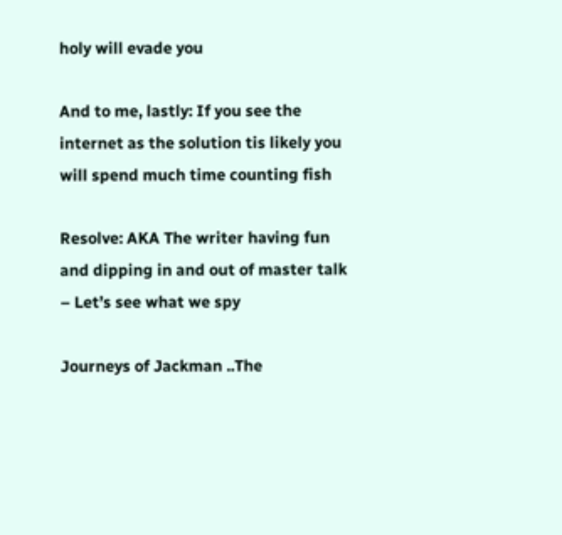holy will evade you

And to me, lastly: If you see the internet as the solution tis likely you will spend much time counting fish

Resolve: AKA The writer having fun and dipping in and out of master talk – Let’s see what we spy

Journeys of Jackman ..The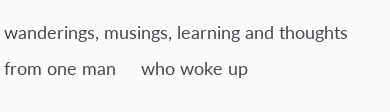wanderings, musings, learning and thoughts from one man     who woke up